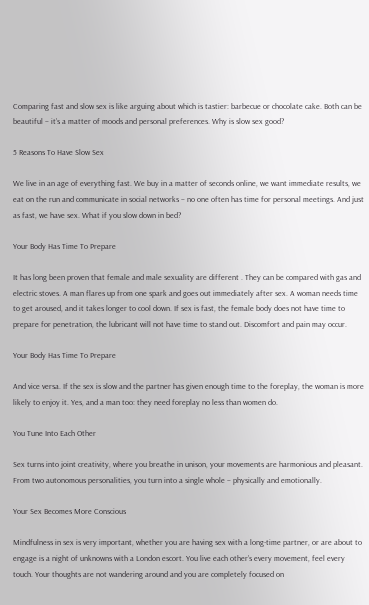Comparing fast and slow sex is like arguing about which is tastier: barbecue or chocolate cake. Both can be beautiful – it’s a matter of moods and personal preferences. Why is slow sex good?

5 Reasons To Have Slow Sex

We live in an age of everything fast. We buy in a matter of seconds online, we want immediate results, we eat on the run and communicate in social networks – no one often has time for personal meetings. And just as fast, we have sex. What if you slow down in bed?

Your Body Has Time To Prepare

It has long been proven that female and male sexuality are different . They can be compared with gas and electric stoves. A man flares up from one spark and goes out immediately after sex. A woman needs time to get aroused, and it takes longer to cool down. If sex is fast, the female body does not have time to prepare for penetration, the lubricant will not have time to stand out. Discomfort and pain may occur.

Your Body Has Time To Prepare

And vice versa. If the sex is slow and the partner has given enough time to the foreplay, the woman is more likely to enjoy it. Yes, and a man too: they need foreplay no less than women do.

You Tune Into Each Other

Sex turns into joint creativity, where you breathe in unison, your movements are harmonious and pleasant. From two autonomous personalities, you turn into a single whole – physically and emotionally.

Your Sex Becomes More Conscious

Mindfulness in sex is very important, whether you are having sex with a long-time partner, or are about to engage is a night of unknowns with a London escort. You live each other’s every movement, feel every touch. Your thoughts are not wandering around and you are completely focused on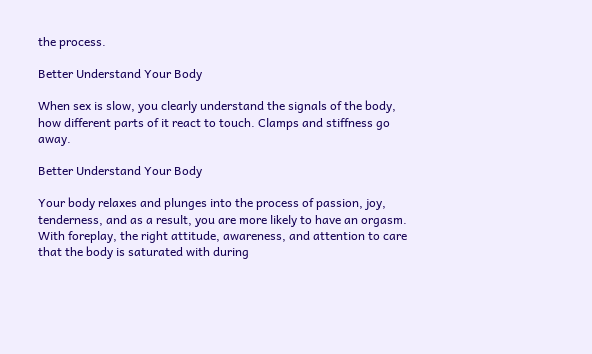the process.

Better Understand Your Body

When sex is slow, you clearly understand the signals of the body, how different parts of it react to touch. Clamps and stiffness go away.

Better Understand Your Body

Your body relaxes and plunges into the process of passion, joy, tenderness, and as a result, you are more likely to have an orgasm. With foreplay, the right attitude, awareness, and attention to care that the body is saturated with during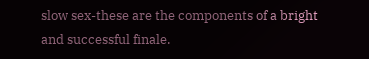slow sex-these are the components of a bright and successful finale.